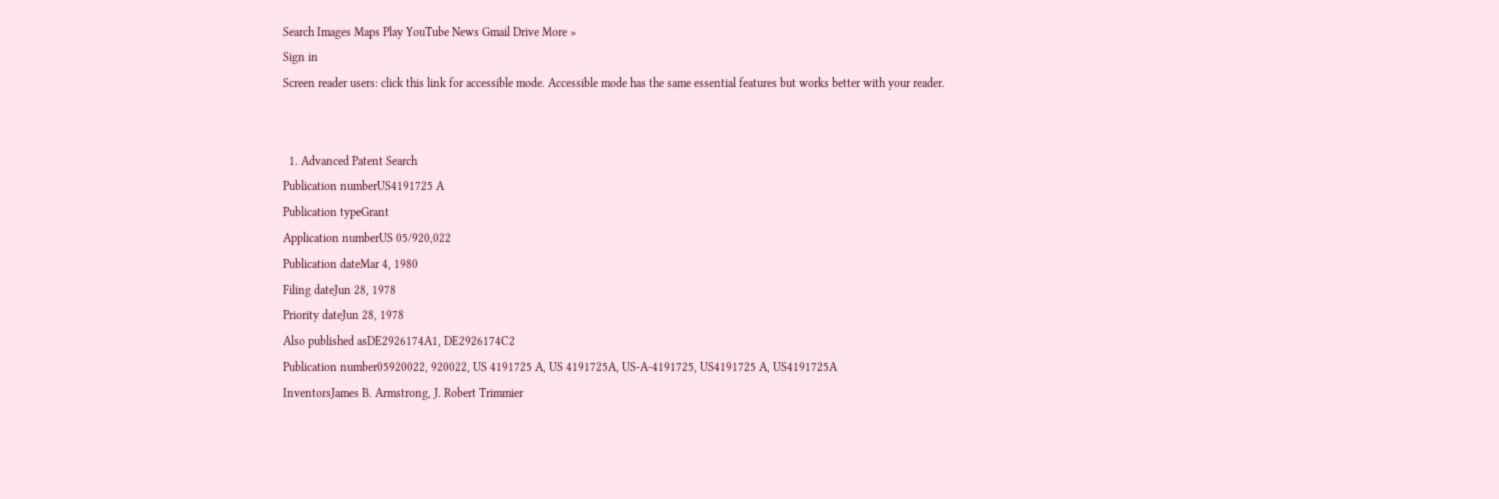Search Images Maps Play YouTube News Gmail Drive More »
Sign in
Screen reader users: click this link for accessible mode. Accessible mode has the same essential features but works better with your reader.


  1. Advanced Patent Search
Publication numberUS4191725 A
Publication typeGrant
Application numberUS 05/920,022
Publication dateMar 4, 1980
Filing dateJun 28, 1978
Priority dateJun 28, 1978
Also published asDE2926174A1, DE2926174C2
Publication number05920022, 920022, US 4191725 A, US 4191725A, US-A-4191725, US4191725 A, US4191725A
InventorsJames B. Armstrong, J. Robert Trimmier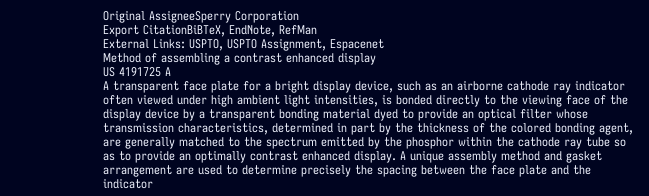Original AssigneeSperry Corporation
Export CitationBiBTeX, EndNote, RefMan
External Links: USPTO, USPTO Assignment, Espacenet
Method of assembling a contrast enhanced display
US 4191725 A
A transparent face plate for a bright display device, such as an airborne cathode ray indicator often viewed under high ambient light intensities, is bonded directly to the viewing face of the display device by a transparent bonding material dyed to provide an optical filter whose transmission characteristics, determined in part by the thickness of the colored bonding agent, are generally matched to the spectrum emitted by the phosphor within the cathode ray tube so as to provide an optimally contrast enhanced display. A unique assembly method and gasket arrangement are used to determine precisely the spacing between the face plate and the indicator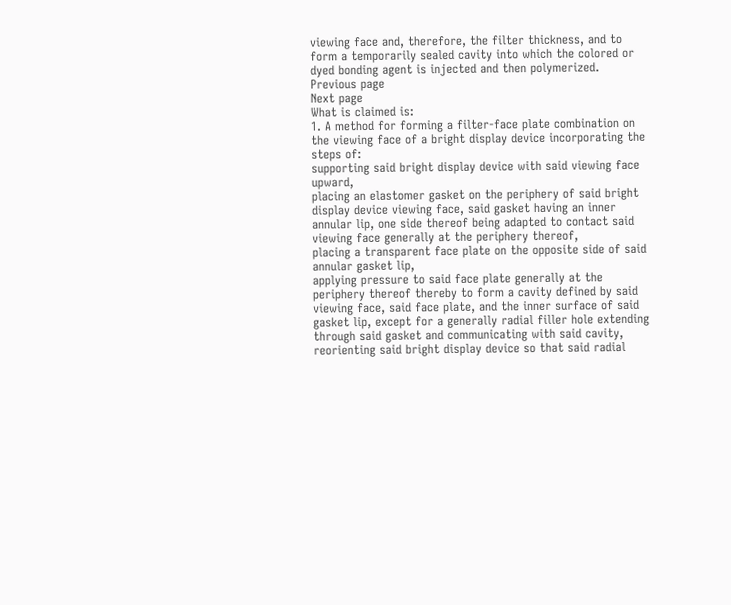viewing face and, therefore, the filter thickness, and to form a temporarily sealed cavity into which the colored or dyed bonding agent is injected and then polymerized.
Previous page
Next page
What is claimed is:
1. A method for forming a filter-face plate combination on the viewing face of a bright display device incorporating the steps of:
supporting said bright display device with said viewing face upward,
placing an elastomer gasket on the periphery of said bright display device viewing face, said gasket having an inner annular lip, one side thereof being adapted to contact said viewing face generally at the periphery thereof,
placing a transparent face plate on the opposite side of said annular gasket lip,
applying pressure to said face plate generally at the periphery thereof thereby to form a cavity defined by said viewing face, said face plate, and the inner surface of said gasket lip, except for a generally radial filler hole extending through said gasket and communicating with said cavity,
reorienting said bright display device so that said radial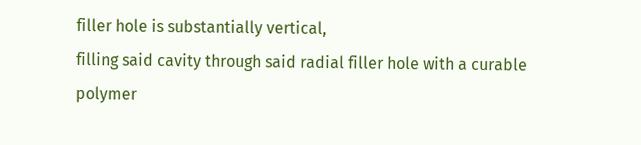filler hole is substantially vertical,
filling said cavity through said radial filler hole with a curable polymer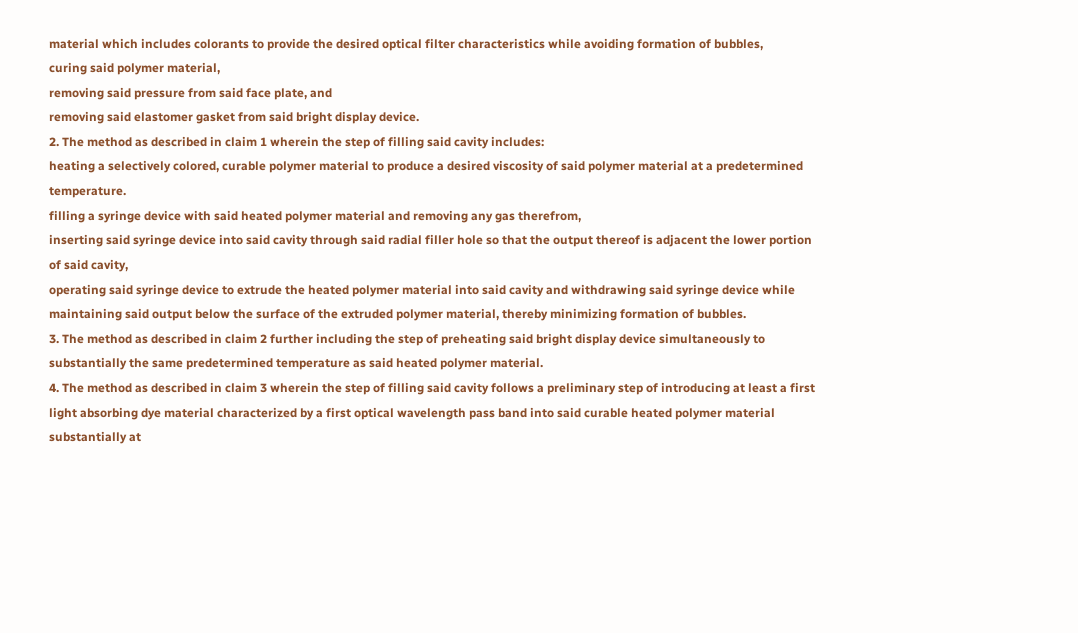material which includes colorants to provide the desired optical filter characteristics while avoiding formation of bubbles,
curing said polymer material,
removing said pressure from said face plate, and
removing said elastomer gasket from said bright display device.
2. The method as described in claim 1 wherein the step of filling said cavity includes:
heating a selectively colored, curable polymer material to produce a desired viscosity of said polymer material at a predetermined temperature.
filling a syringe device with said heated polymer material and removing any gas therefrom,
inserting said syringe device into said cavity through said radial filler hole so that the output thereof is adjacent the lower portion of said cavity,
operating said syringe device to extrude the heated polymer material into said cavity and withdrawing said syringe device while maintaining said output below the surface of the extruded polymer material, thereby minimizing formation of bubbles.
3. The method as described in claim 2 further including the step of preheating said bright display device simultaneously to substantially the same predetermined temperature as said heated polymer material.
4. The method as described in claim 3 wherein the step of filling said cavity follows a preliminary step of introducing at least a first light absorbing dye material characterized by a first optical wavelength pass band into said curable heated polymer material substantially at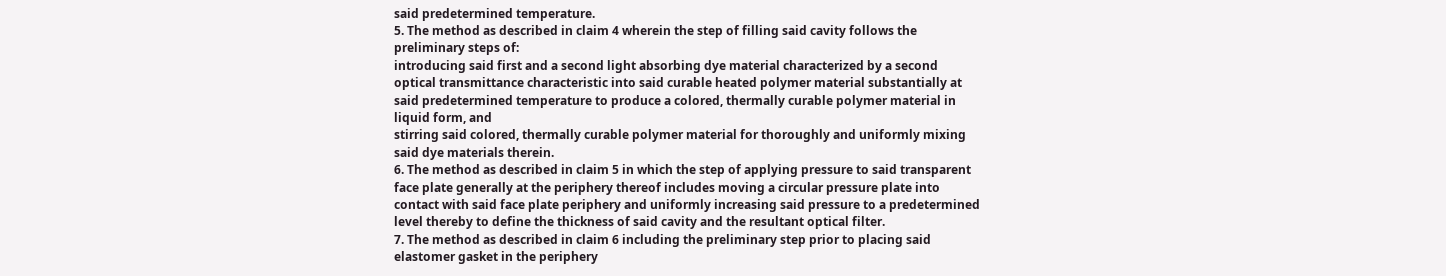said predetermined temperature.
5. The method as described in claim 4 wherein the step of filling said cavity follows the preliminary steps of:
introducing said first and a second light absorbing dye material characterized by a second optical transmittance characteristic into said curable heated polymer material substantially at said predetermined temperature to produce a colored, thermally curable polymer material in liquid form, and
stirring said colored, thermally curable polymer material for thoroughly and uniformly mixing said dye materials therein.
6. The method as described in claim 5 in which the step of applying pressure to said transparent face plate generally at the periphery thereof includes moving a circular pressure plate into contact with said face plate periphery and uniformly increasing said pressure to a predetermined level thereby to define the thickness of said cavity and the resultant optical filter.
7. The method as described in claim 6 including the preliminary step prior to placing said elastomer gasket in the periphery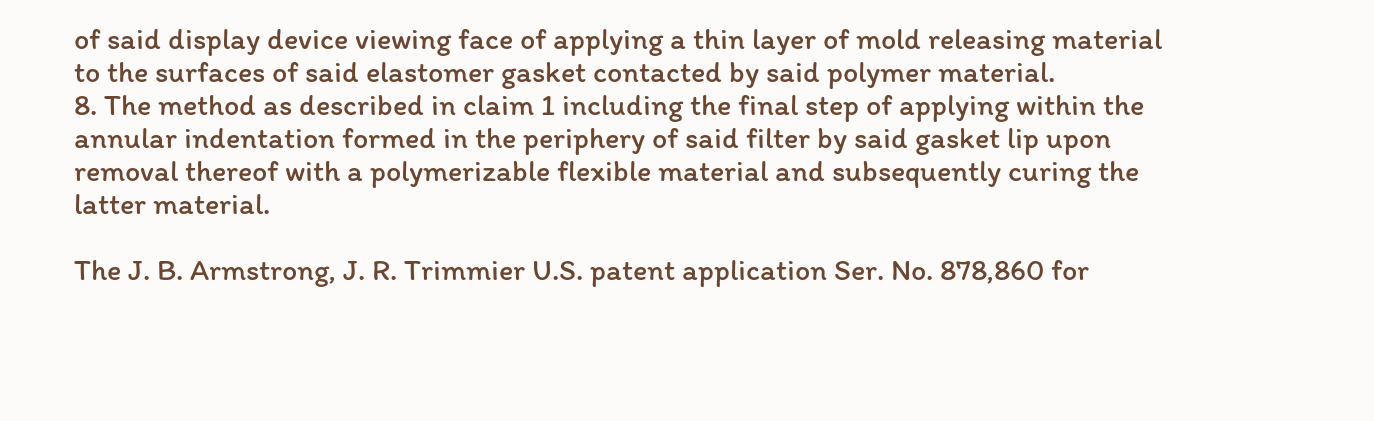of said display device viewing face of applying a thin layer of mold releasing material to the surfaces of said elastomer gasket contacted by said polymer material.
8. The method as described in claim 1 including the final step of applying within the annular indentation formed in the periphery of said filter by said gasket lip upon removal thereof with a polymerizable flexible material and subsequently curing the latter material.

The J. B. Armstrong, J. R. Trimmier U.S. patent application Ser. No. 878,860 for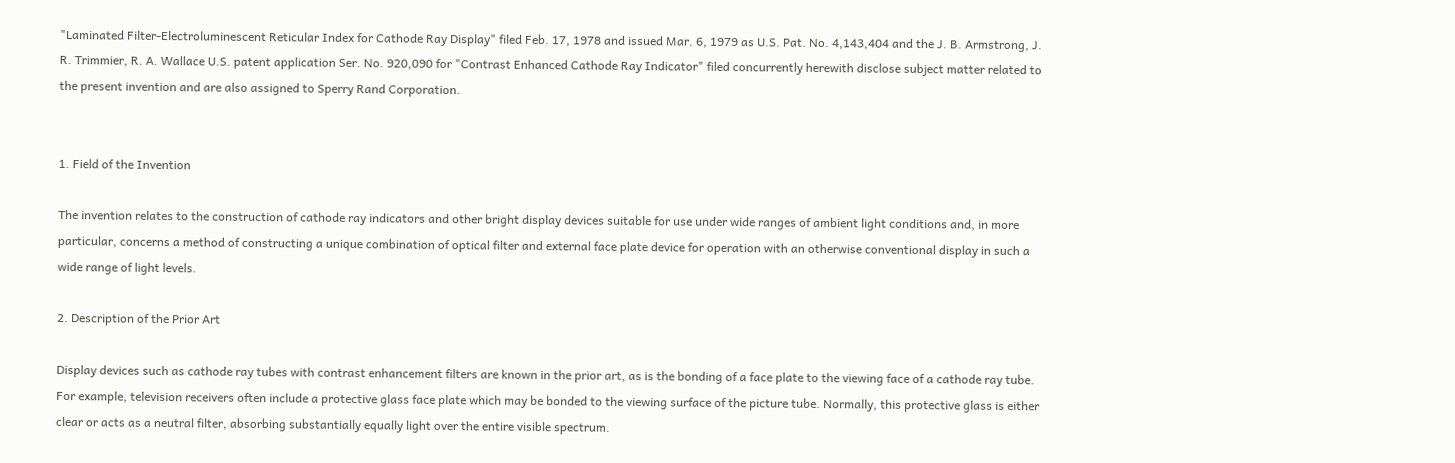"Laminated Filter-Electroluminescent Reticular Index for Cathode Ray Display" filed Feb. 17, 1978 and issued Mar. 6, 1979 as U.S. Pat. No. 4,143,404 and the J. B. Armstrong, J. R. Trimmier, R. A. Wallace U.S. patent application Ser. No. 920,090 for "Contrast Enhanced Cathode Ray Indicator" filed concurrently herewith disclose subject matter related to the present invention and are also assigned to Sperry Rand Corporation.


1. Field of the Invention

The invention relates to the construction of cathode ray indicators and other bright display devices suitable for use under wide ranges of ambient light conditions and, in more particular, concerns a method of constructing a unique combination of optical filter and external face plate device for operation with an otherwise conventional display in such a wide range of light levels.

2. Description of the Prior Art

Display devices such as cathode ray tubes with contrast enhancement filters are known in the prior art, as is the bonding of a face plate to the viewing face of a cathode ray tube. For example, television receivers often include a protective glass face plate which may be bonded to the viewing surface of the picture tube. Normally, this protective glass is either clear or acts as a neutral filter, absorbing substantially equally light over the entire visible spectrum.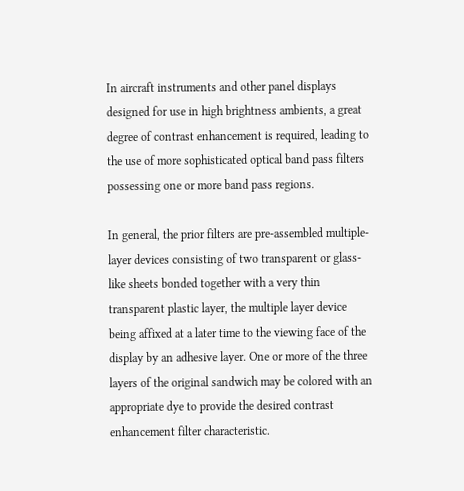In aircraft instruments and other panel displays designed for use in high brightness ambients, a great degree of contrast enhancement is required, leading to the use of more sophisticated optical band pass filters possessing one or more band pass regions.

In general, the prior filters are pre-assembled multiple-layer devices consisting of two transparent or glass-like sheets bonded together with a very thin transparent plastic layer, the multiple layer device being affixed at a later time to the viewing face of the display by an adhesive layer. One or more of the three layers of the original sandwich may be colored with an appropriate dye to provide the desired contrast enhancement filter characteristic.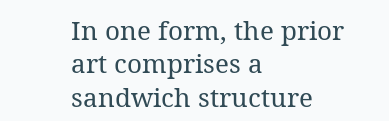In one form, the prior art comprises a sandwich structure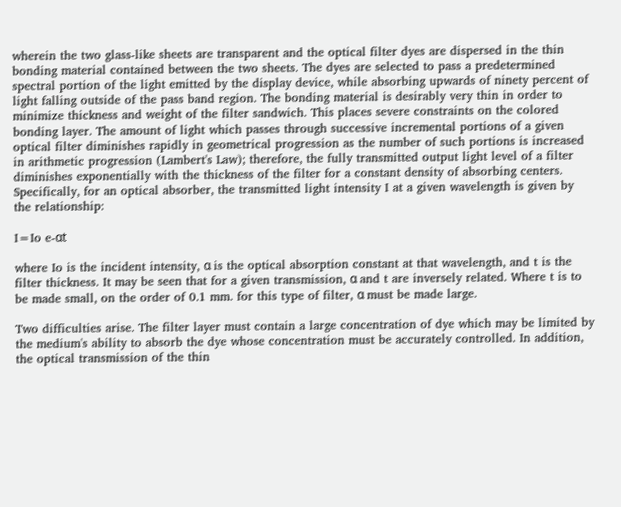wherein the two glass-like sheets are transparent and the optical filter dyes are dispersed in the thin bonding material contained between the two sheets. The dyes are selected to pass a predetermined spectral portion of the light emitted by the display device, while absorbing upwards of ninety percent of light falling outside of the pass band region. The bonding material is desirably very thin in order to minimize thickness and weight of the filter sandwich. This places severe constraints on the colored bonding layer. The amount of light which passes through successive incremental portions of a given optical filter diminishes rapidly in geometrical progression as the number of such portions is increased in arithmetic progression (Lambert's Law); therefore, the fully transmitted output light level of a filter diminishes exponentially with the thickness of the filter for a constant density of absorbing centers. Specifically, for an optical absorber, the transmitted light intensity I at a given wavelength is given by the relationship:

I=Io e-αt

where Io is the incident intensity, α is the optical absorption constant at that wavelength, and t is the filter thickness. It may be seen that for a given transmission, α and t are inversely related. Where t is to be made small, on the order of 0.1 mm. for this type of filter, α must be made large.

Two difficulties arise. The filter layer must contain a large concentration of dye which may be limited by the medium's ability to absorb the dye whose concentration must be accurately controlled. In addition, the optical transmission of the thin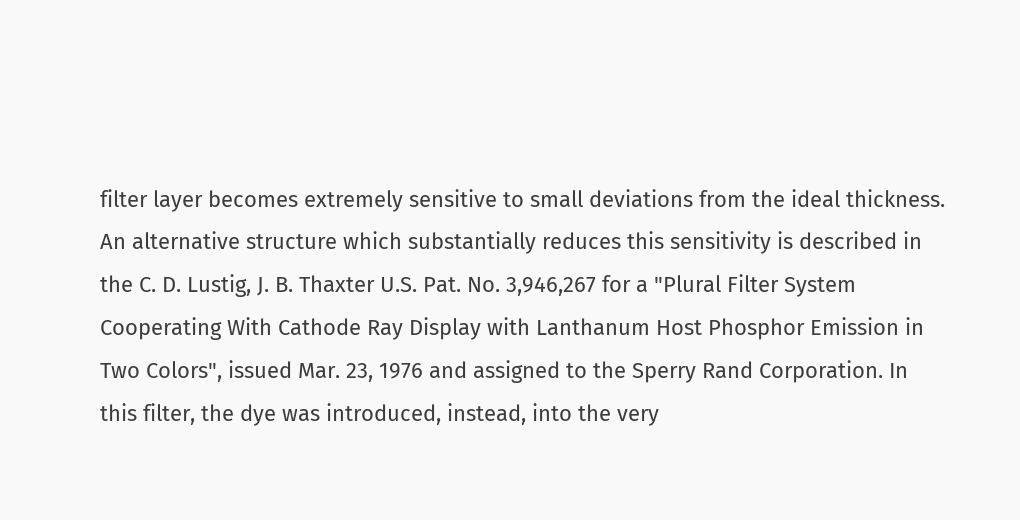filter layer becomes extremely sensitive to small deviations from the ideal thickness. An alternative structure which substantially reduces this sensitivity is described in the C. D. Lustig, J. B. Thaxter U.S. Pat. No. 3,946,267 for a "Plural Filter System Cooperating With Cathode Ray Display with Lanthanum Host Phosphor Emission in Two Colors", issued Mar. 23, 1976 and assigned to the Sperry Rand Corporation. In this filter, the dye was introduced, instead, into the very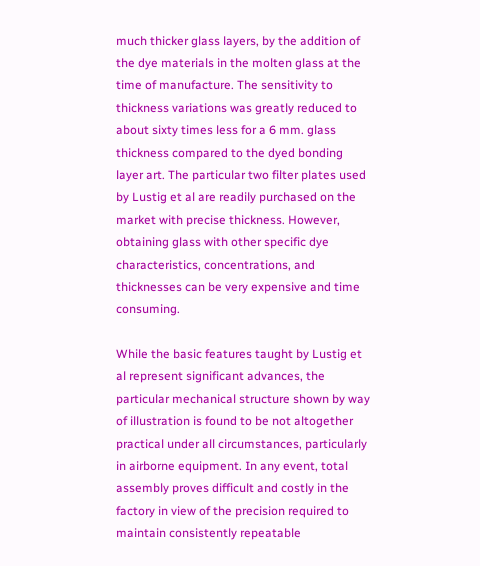much thicker glass layers, by the addition of the dye materials in the molten glass at the time of manufacture. The sensitivity to thickness variations was greatly reduced to about sixty times less for a 6 mm. glass thickness compared to the dyed bonding layer art. The particular two filter plates used by Lustig et al are readily purchased on the market with precise thickness. However, obtaining glass with other specific dye characteristics, concentrations, and thicknesses can be very expensive and time consuming.

While the basic features taught by Lustig et al represent significant advances, the particular mechanical structure shown by way of illustration is found to be not altogether practical under all circumstances, particularly in airborne equipment. In any event, total assembly proves difficult and costly in the factory in view of the precision required to maintain consistently repeatable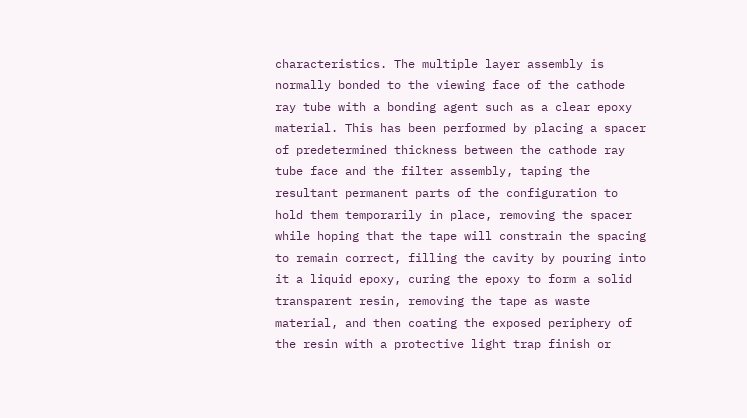characteristics. The multiple layer assembly is normally bonded to the viewing face of the cathode ray tube with a bonding agent such as a clear epoxy material. This has been performed by placing a spacer of predetermined thickness between the cathode ray tube face and the filter assembly, taping the resultant permanent parts of the configuration to hold them temporarily in place, removing the spacer while hoping that the tape will constrain the spacing to remain correct, filling the cavity by pouring into it a liquid epoxy, curing the epoxy to form a solid transparent resin, removing the tape as waste material, and then coating the exposed periphery of the resin with a protective light trap finish or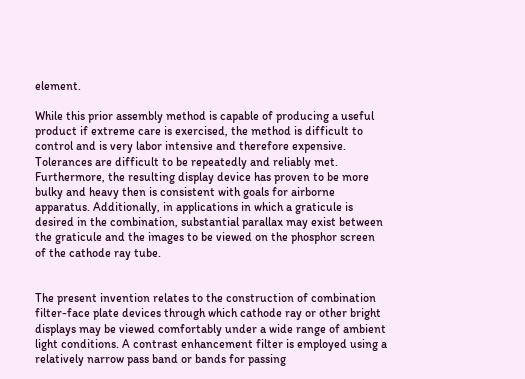element.

While this prior assembly method is capable of producing a useful product if extreme care is exercised, the method is difficult to control and is very labor intensive and therefore expensive. Tolerances are difficult to be repeatedly and reliably met. Furthermore, the resulting display device has proven to be more bulky and heavy then is consistent with goals for airborne apparatus. Additionally, in applications in which a graticule is desired in the combination, substantial parallax may exist between the graticule and the images to be viewed on the phosphor screen of the cathode ray tube.


The present invention relates to the construction of combination filter-face plate devices through which cathode ray or other bright displays may be viewed comfortably under a wide range of ambient light conditions. A contrast enhancement filter is employed using a relatively narrow pass band or bands for passing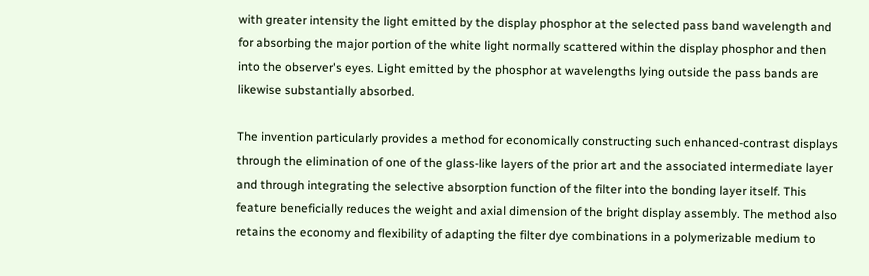with greater intensity the light emitted by the display phosphor at the selected pass band wavelength and for absorbing the major portion of the white light normally scattered within the display phosphor and then into the observer's eyes. Light emitted by the phosphor at wavelengths lying outside the pass bands are likewise substantially absorbed.

The invention particularly provides a method for economically constructing such enhanced-contrast displays through the elimination of one of the glass-like layers of the prior art and the associated intermediate layer and through integrating the selective absorption function of the filter into the bonding layer itself. This feature beneficially reduces the weight and axial dimension of the bright display assembly. The method also retains the economy and flexibility of adapting the filter dye combinations in a polymerizable medium to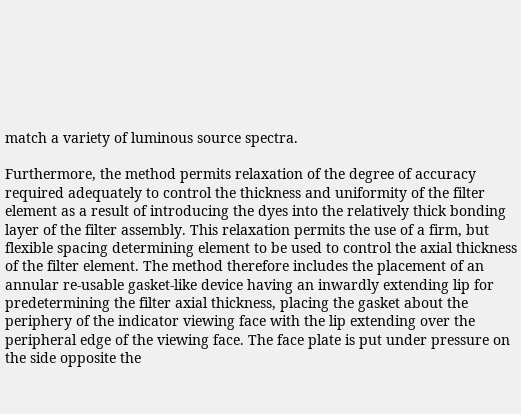match a variety of luminous source spectra.

Furthermore, the method permits relaxation of the degree of accuracy required adequately to control the thickness and uniformity of the filter element as a result of introducing the dyes into the relatively thick bonding layer of the filter assembly. This relaxation permits the use of a firm, but flexible spacing determining element to be used to control the axial thickness of the filter element. The method therefore includes the placement of an annular re-usable gasket-like device having an inwardly extending lip for predetermining the filter axial thickness, placing the gasket about the periphery of the indicator viewing face with the lip extending over the peripheral edge of the viewing face. The face plate is put under pressure on the side opposite the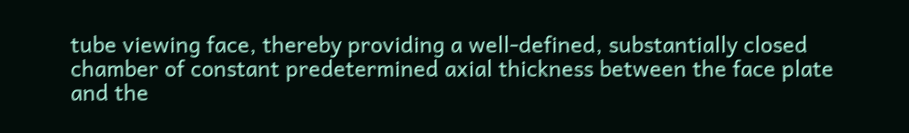tube viewing face, thereby providing a well-defined, substantially closed chamber of constant predetermined axial thickness between the face plate and the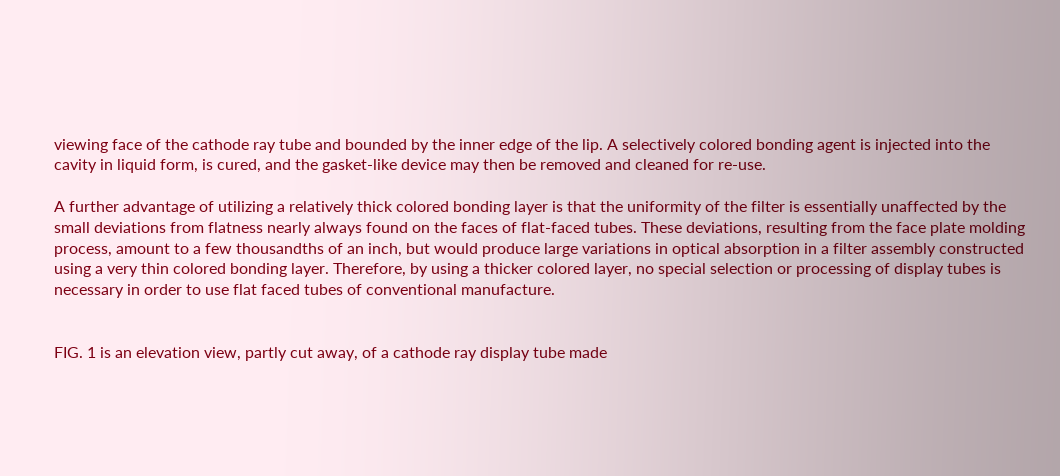viewing face of the cathode ray tube and bounded by the inner edge of the lip. A selectively colored bonding agent is injected into the cavity in liquid form, is cured, and the gasket-like device may then be removed and cleaned for re-use.

A further advantage of utilizing a relatively thick colored bonding layer is that the uniformity of the filter is essentially unaffected by the small deviations from flatness nearly always found on the faces of flat-faced tubes. These deviations, resulting from the face plate molding process, amount to a few thousandths of an inch, but would produce large variations in optical absorption in a filter assembly constructed using a very thin colored bonding layer. Therefore, by using a thicker colored layer, no special selection or processing of display tubes is necessary in order to use flat faced tubes of conventional manufacture.


FIG. 1 is an elevation view, partly cut away, of a cathode ray display tube made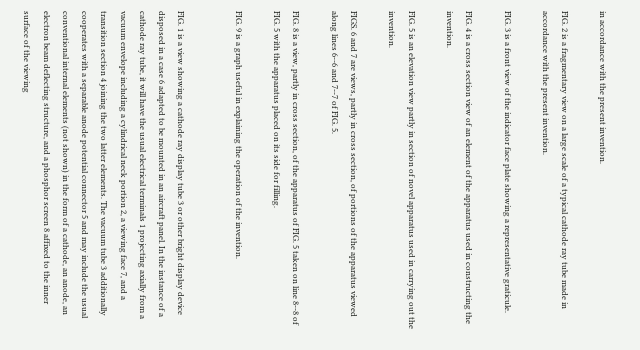in accordance with the present invention.

FIG. 2 is a fragmentary view on a large scale of a typical cathode ray tube made in accordance with the present invention.

FIG. 3 is a front view of the indicator face plate showing a representative graticule.

FIG. 4 is a cross section view of an element of the apparatus used in constructing the invention.

FIG. 5 is an elevation view partly in section of novel apparatus used in carrying out the invention.

FIGS. 6 and 7 are views, partly in cross section, of portions of the apparatus viewed along lines 6--6 and 7--7 of FIG. 5.

FIG. 8 is a view, partly in cross section, of the apparatus of FIG. 5 taken on line 8--8 of FIG. 5 with the apparatus placed on its side for filling.

FIG. 9 is a graph useful in explaining the operation of the invention.


FIG. 1 is a view showing a cathode ray display tube 3 or other bright display device disposed in a case 6 adapted to be mounted in an aircraft panel. In the instance of a cathode ray tube, it will have the usual electrical terminals 1 projecting axially from a vacuum envelope including a cylindrical neck portion 2, a viewing face 7, and a transition section 4 joining the two latter elements. The vacuum tube 3 additionally cooperates with a separable anode potential connector 5 and may include the usual conventional internal elements (not shown) in the form of a cathode, an anode, an electron beam deflecting structure, and a phosphor screen 8 affixed to the inner surface of the viewing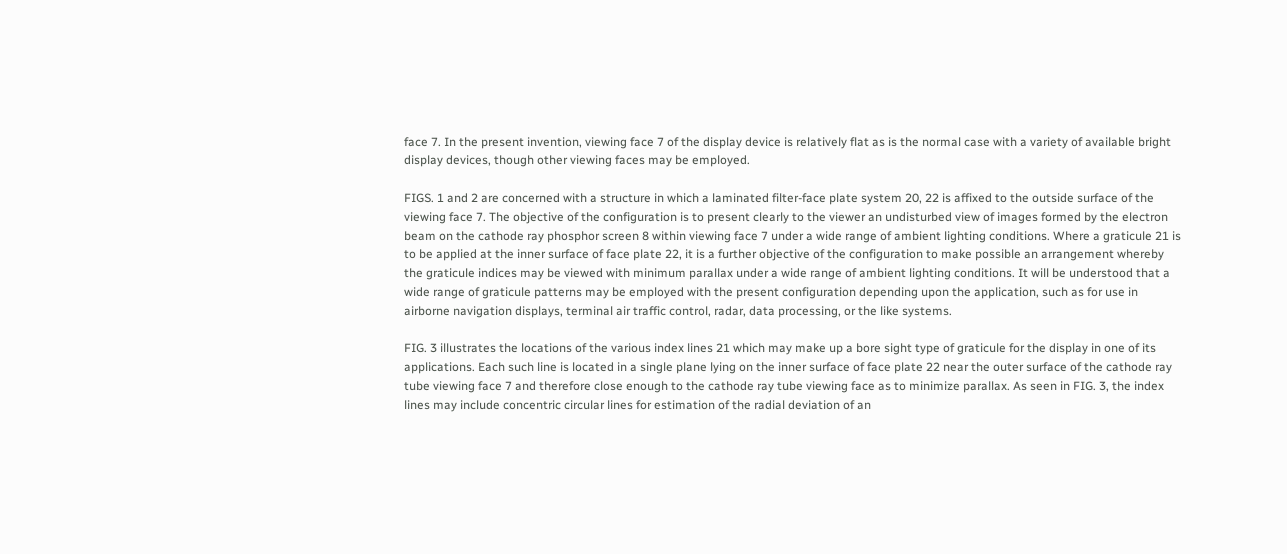face 7. In the present invention, viewing face 7 of the display device is relatively flat as is the normal case with a variety of available bright display devices, though other viewing faces may be employed.

FIGS. 1 and 2 are concerned with a structure in which a laminated filter-face plate system 20, 22 is affixed to the outside surface of the viewing face 7. The objective of the configuration is to present clearly to the viewer an undisturbed view of images formed by the electron beam on the cathode ray phosphor screen 8 within viewing face 7 under a wide range of ambient lighting conditions. Where a graticule 21 is to be applied at the inner surface of face plate 22, it is a further objective of the configuration to make possible an arrangement whereby the graticule indices may be viewed with minimum parallax under a wide range of ambient lighting conditions. It will be understood that a wide range of graticule patterns may be employed with the present configuration depending upon the application, such as for use in airborne navigation displays, terminal air traffic control, radar, data processing, or the like systems.

FIG. 3 illustrates the locations of the various index lines 21 which may make up a bore sight type of graticule for the display in one of its applications. Each such line is located in a single plane lying on the inner surface of face plate 22 near the outer surface of the cathode ray tube viewing face 7 and therefore close enough to the cathode ray tube viewing face as to minimize parallax. As seen in FIG. 3, the index lines may include concentric circular lines for estimation of the radial deviation of an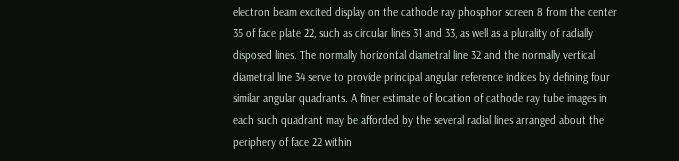electron beam excited display on the cathode ray phosphor screen 8 from the center 35 of face plate 22, such as circular lines 31 and 33, as well as a plurality of radially disposed lines. The normally horizontal diametral line 32 and the normally vertical diametral line 34 serve to provide principal angular reference indices by defining four similar angular quadrants. A finer estimate of location of cathode ray tube images in each such quadrant may be afforded by the several radial lines arranged about the periphery of face 22 within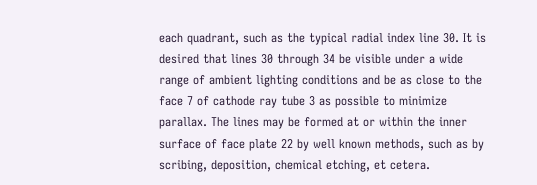each quadrant, such as the typical radial index line 30. It is desired that lines 30 through 34 be visible under a wide range of ambient lighting conditions and be as close to the face 7 of cathode ray tube 3 as possible to minimize parallax. The lines may be formed at or within the inner surface of face plate 22 by well known methods, such as by scribing, deposition, chemical etching, et cetera.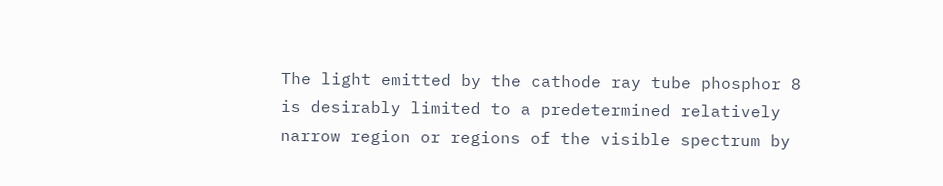The light emitted by the cathode ray tube phosphor 8 is desirably limited to a predetermined relatively narrow region or regions of the visible spectrum by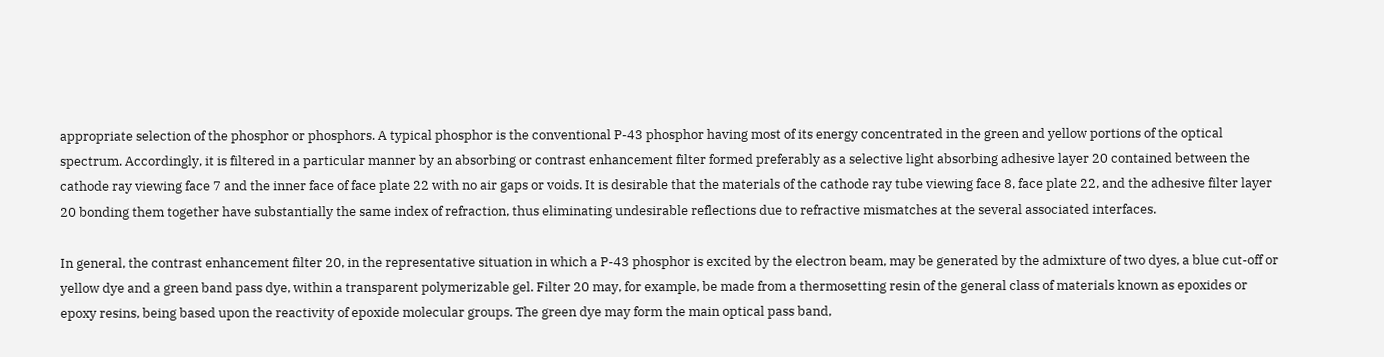appropriate selection of the phosphor or phosphors. A typical phosphor is the conventional P-43 phosphor having most of its energy concentrated in the green and yellow portions of the optical spectrum. Accordingly, it is filtered in a particular manner by an absorbing or contrast enhancement filter formed preferably as a selective light absorbing adhesive layer 20 contained between the cathode ray viewing face 7 and the inner face of face plate 22 with no air gaps or voids. It is desirable that the materials of the cathode ray tube viewing face 8, face plate 22, and the adhesive filter layer 20 bonding them together have substantially the same index of refraction, thus eliminating undesirable reflections due to refractive mismatches at the several associated interfaces.

In general, the contrast enhancement filter 20, in the representative situation in which a P-43 phosphor is excited by the electron beam, may be generated by the admixture of two dyes, a blue cut-off or yellow dye and a green band pass dye, within a transparent polymerizable gel. Filter 20 may, for example, be made from a thermosetting resin of the general class of materials known as epoxides or epoxy resins, being based upon the reactivity of epoxide molecular groups. The green dye may form the main optical pass band,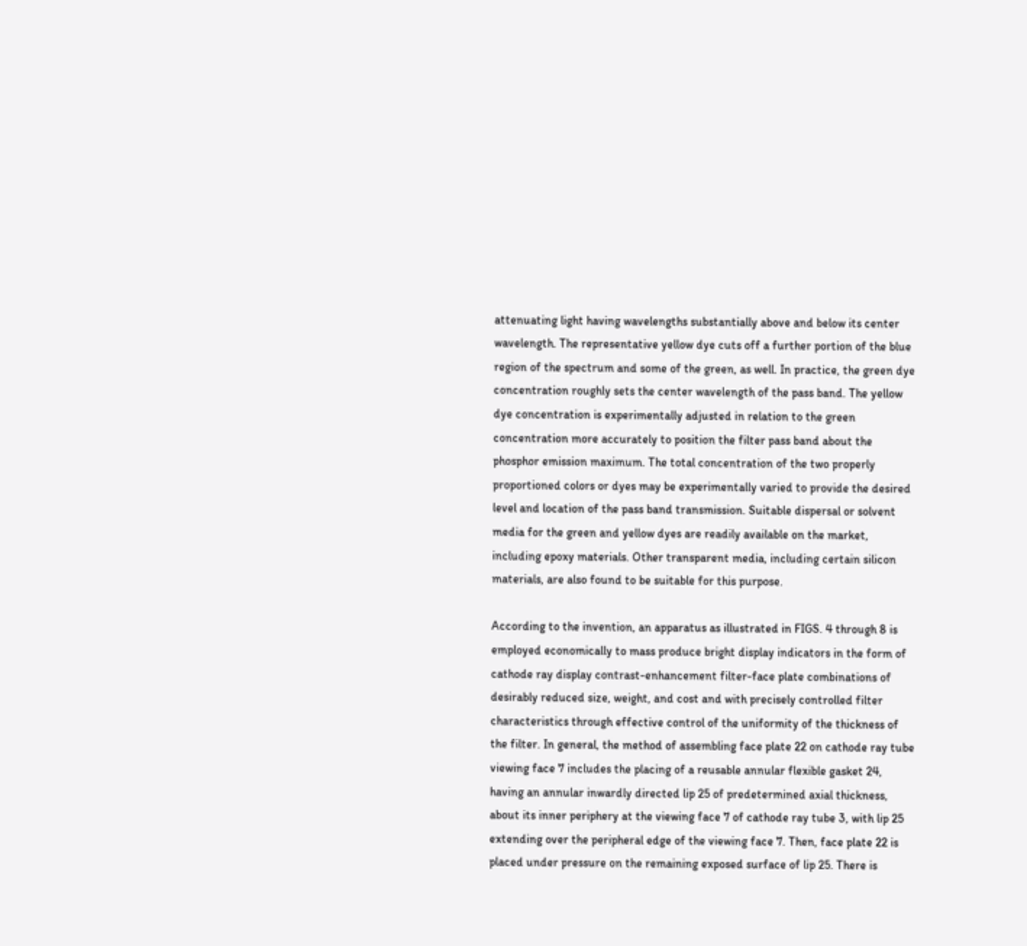attenuating light having wavelengths substantially above and below its center wavelength. The representative yellow dye cuts off a further portion of the blue region of the spectrum and some of the green, as well. In practice, the green dye concentration roughly sets the center wavelength of the pass band. The yellow dye concentration is experimentally adjusted in relation to the green concentration more accurately to position the filter pass band about the phosphor emission maximum. The total concentration of the two properly proportioned colors or dyes may be experimentally varied to provide the desired level and location of the pass band transmission. Suitable dispersal or solvent media for the green and yellow dyes are readily available on the market, including epoxy materials. Other transparent media, including certain silicon materials, are also found to be suitable for this purpose.

According to the invention, an apparatus as illustrated in FIGS. 4 through 8 is employed economically to mass produce bright display indicators in the form of cathode ray display contrast-enhancement filter-face plate combinations of desirably reduced size, weight, and cost and with precisely controlled filter characteristics through effective control of the uniformity of the thickness of the filter. In general, the method of assembling face plate 22 on cathode ray tube viewing face 7 includes the placing of a reusable annular flexible gasket 24, having an annular inwardly directed lip 25 of predetermined axial thickness, about its inner periphery at the viewing face 7 of cathode ray tube 3, with lip 25 extending over the peripheral edge of the viewing face 7. Then, face plate 22 is placed under pressure on the remaining exposed surface of lip 25. There is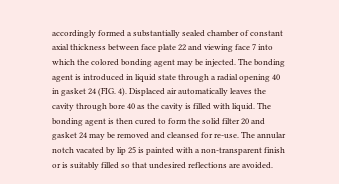accordingly formed a substantially sealed chamber of constant axial thickness between face plate 22 and viewing face 7 into which the colored bonding agent may be injected. The bonding agent is introduced in liquid state through a radial opening 40 in gasket 24 (FIG. 4). Displaced air automatically leaves the cavity through bore 40 as the cavity is filled with liquid. The bonding agent is then cured to form the solid filter 20 and gasket 24 may be removed and cleansed for re-use. The annular notch vacated by lip 25 is painted with a non-transparent finish or is suitably filled so that undesired reflections are avoided.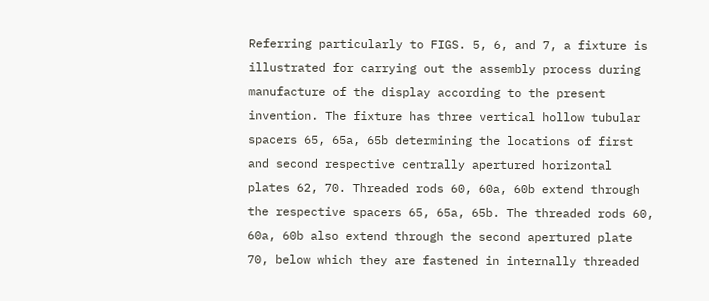Referring particularly to FIGS. 5, 6, and 7, a fixture is illustrated for carrying out the assembly process during manufacture of the display according to the present invention. The fixture has three vertical hollow tubular spacers 65, 65a, 65b determining the locations of first and second respective centrally apertured horizontal plates 62, 70. Threaded rods 60, 60a, 60b extend through the respective spacers 65, 65a, 65b. The threaded rods 60, 60a, 60b also extend through the second apertured plate 70, below which they are fastened in internally threaded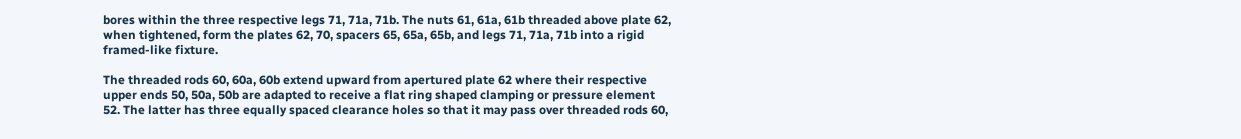bores within the three respective legs 71, 71a, 71b. The nuts 61, 61a, 61b threaded above plate 62, when tightened, form the plates 62, 70, spacers 65, 65a, 65b, and legs 71, 71a, 71b into a rigid framed-like fixture.

The threaded rods 60, 60a, 60b extend upward from apertured plate 62 where their respective upper ends 50, 50a, 50b are adapted to receive a flat ring shaped clamping or pressure element 52. The latter has three equally spaced clearance holes so that it may pass over threaded rods 60,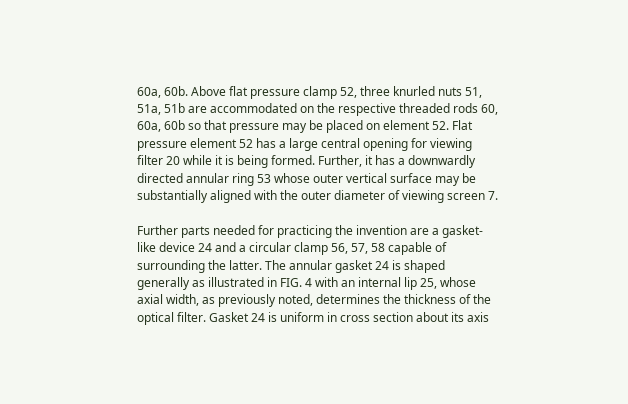60a, 60b. Above flat pressure clamp 52, three knurled nuts 51, 51a, 51b are accommodated on the respective threaded rods 60, 60a, 60b so that pressure may be placed on element 52. Flat pressure element 52 has a large central opening for viewing filter 20 while it is being formed. Further, it has a downwardly directed annular ring 53 whose outer vertical surface may be substantially aligned with the outer diameter of viewing screen 7.

Further parts needed for practicing the invention are a gasket-like device 24 and a circular clamp 56, 57, 58 capable of surrounding the latter. The annular gasket 24 is shaped generally as illustrated in FIG. 4 with an internal lip 25, whose axial width, as previously noted, determines the thickness of the optical filter. Gasket 24 is uniform in cross section about its axis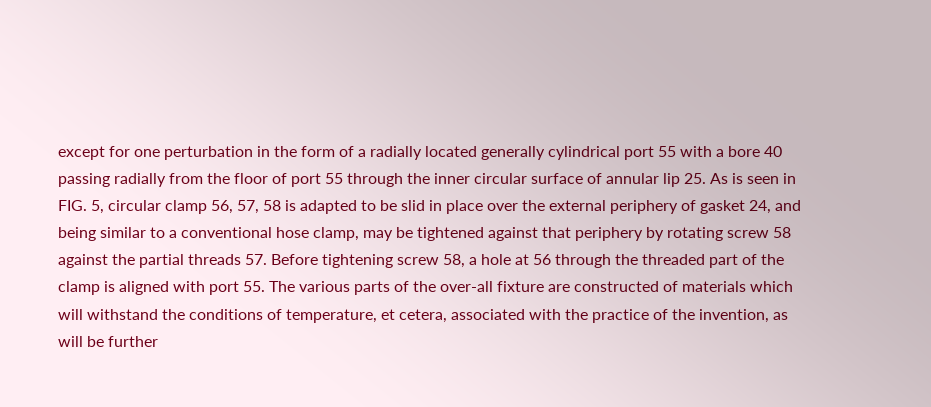except for one perturbation in the form of a radially located generally cylindrical port 55 with a bore 40 passing radially from the floor of port 55 through the inner circular surface of annular lip 25. As is seen in FIG. 5, circular clamp 56, 57, 58 is adapted to be slid in place over the external periphery of gasket 24, and being similar to a conventional hose clamp, may be tightened against that periphery by rotating screw 58 against the partial threads 57. Before tightening screw 58, a hole at 56 through the threaded part of the clamp is aligned with port 55. The various parts of the over-all fixture are constructed of materials which will withstand the conditions of temperature, et cetera, associated with the practice of the invention, as will be further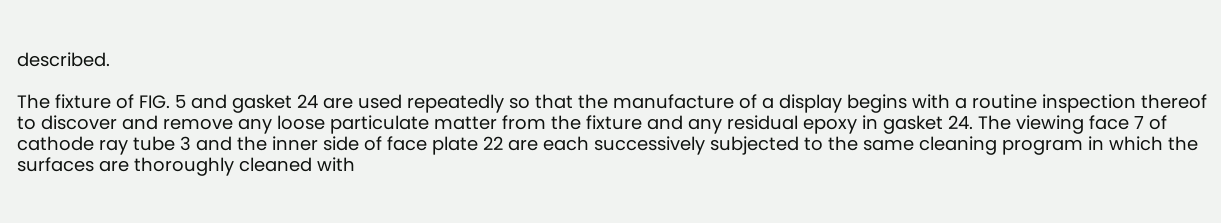described.

The fixture of FIG. 5 and gasket 24 are used repeatedly so that the manufacture of a display begins with a routine inspection thereof to discover and remove any loose particulate matter from the fixture and any residual epoxy in gasket 24. The viewing face 7 of cathode ray tube 3 and the inner side of face plate 22 are each successively subjected to the same cleaning program in which the surfaces are thoroughly cleaned with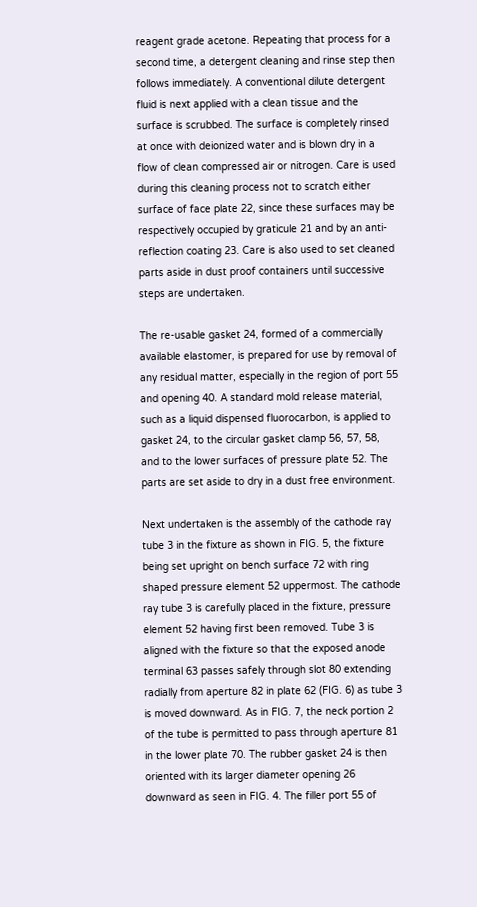reagent grade acetone. Repeating that process for a second time, a detergent cleaning and rinse step then follows immediately. A conventional dilute detergent fluid is next applied with a clean tissue and the surface is scrubbed. The surface is completely rinsed at once with deionized water and is blown dry in a flow of clean compressed air or nitrogen. Care is used during this cleaning process not to scratch either surface of face plate 22, since these surfaces may be respectively occupied by graticule 21 and by an anti-reflection coating 23. Care is also used to set cleaned parts aside in dust proof containers until successive steps are undertaken.

The re-usable gasket 24, formed of a commercially available elastomer, is prepared for use by removal of any residual matter, especially in the region of port 55 and opening 40. A standard mold release material, such as a liquid dispensed fluorocarbon, is applied to gasket 24, to the circular gasket clamp 56, 57, 58, and to the lower surfaces of pressure plate 52. The parts are set aside to dry in a dust free environment.

Next undertaken is the assembly of the cathode ray tube 3 in the fixture as shown in FIG. 5, the fixture being set upright on bench surface 72 with ring shaped pressure element 52 uppermost. The cathode ray tube 3 is carefully placed in the fixture, pressure element 52 having first been removed. Tube 3 is aligned with the fixture so that the exposed anode terminal 63 passes safely through slot 80 extending radially from aperture 82 in plate 62 (FIG. 6) as tube 3 is moved downward. As in FIG. 7, the neck portion 2 of the tube is permitted to pass through aperture 81 in the lower plate 70. The rubber gasket 24 is then oriented with its larger diameter opening 26 downward as seen in FIG. 4. The filler port 55 of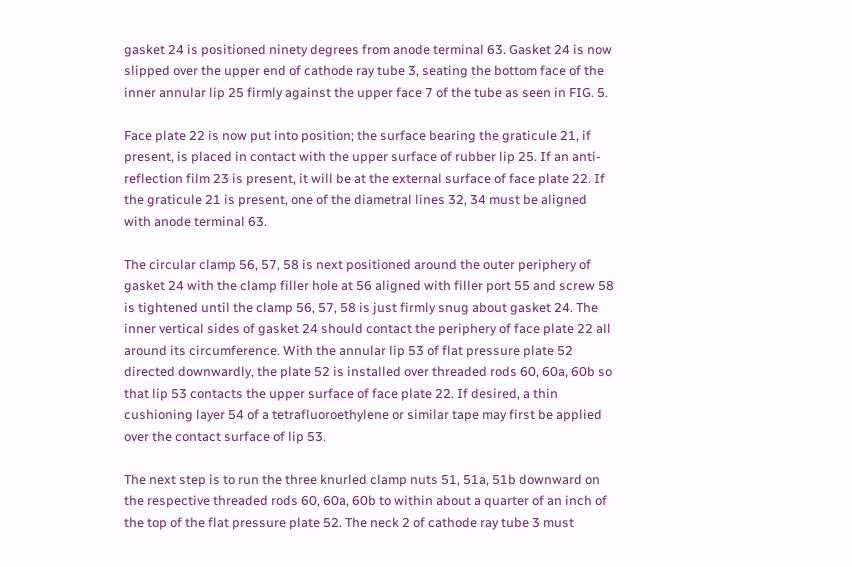gasket 24 is positioned ninety degrees from anode terminal 63. Gasket 24 is now slipped over the upper end of cathode ray tube 3, seating the bottom face of the inner annular lip 25 firmly against the upper face 7 of the tube as seen in FIG. 5.

Face plate 22 is now put into position; the surface bearing the graticule 21, if present, is placed in contact with the upper surface of rubber lip 25. If an anti-reflection film 23 is present, it will be at the external surface of face plate 22. If the graticule 21 is present, one of the diametral lines 32, 34 must be aligned with anode terminal 63.

The circular clamp 56, 57, 58 is next positioned around the outer periphery of gasket 24 with the clamp filler hole at 56 aligned with filler port 55 and screw 58 is tightened until the clamp 56, 57, 58 is just firmly snug about gasket 24. The inner vertical sides of gasket 24 should contact the periphery of face plate 22 all around its circumference. With the annular lip 53 of flat pressure plate 52 directed downwardly, the plate 52 is installed over threaded rods 60, 60a, 60b so that lip 53 contacts the upper surface of face plate 22. If desired, a thin cushioning layer 54 of a tetrafluoroethylene or similar tape may first be applied over the contact surface of lip 53.

The next step is to run the three knurled clamp nuts 51, 51a, 51b downward on the respective threaded rods 60, 60a, 60b to within about a quarter of an inch of the top of the flat pressure plate 52. The neck 2 of cathode ray tube 3 must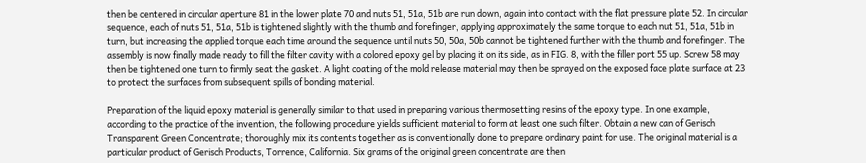then be centered in circular aperture 81 in the lower plate 70 and nuts 51, 51a, 51b are run down, again into contact with the flat pressure plate 52. In circular sequence, each of nuts 51, 51a, 51b is tightened slightly with the thumb and forefinger, applying approximately the same torque to each nut 51, 51a, 51b in turn, but increasing the applied torque each time around the sequence until nuts 50, 50a, 50b cannot be tightened further with the thumb and forefinger. The assembly is now finally made ready to fill the filter cavity with a colored epoxy gel by placing it on its side, as in FIG. 8, with the filler port 55 up. Screw 58 may then be tightened one turn to firmly seat the gasket. A light coating of the mold release material may then be sprayed on the exposed face plate surface at 23 to protect the surfaces from subsequent spills of bonding material.

Preparation of the liquid epoxy material is generally similar to that used in preparing various thermosetting resins of the epoxy type. In one example, according to the practice of the invention, the following procedure yields sufficient material to form at least one such filter. Obtain a new can of Gerisch Transparent Green Concentrate; thoroughly mix its contents together as is conventionally done to prepare ordinary paint for use. The original material is a particular product of Gerisch Products, Torrence, California. Six grams of the original green concentrate are then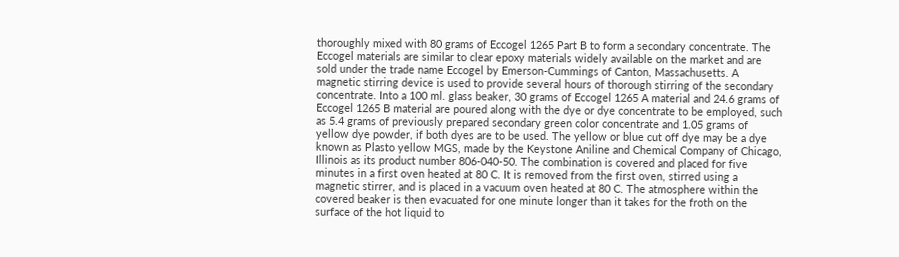thoroughly mixed with 80 grams of Eccogel 1265 Part B to form a secondary concentrate. The Eccogel materials are similar to clear epoxy materials widely available on the market and are sold under the trade name Eccogel by Emerson-Cummings of Canton, Massachusetts. A magnetic stirring device is used to provide several hours of thorough stirring of the secondary concentrate. Into a 100 ml. glass beaker, 30 grams of Eccogel 1265 A material and 24.6 grams of Eccogel 1265 B material are poured along with the dye or dye concentrate to be employed, such as 5.4 grams of previously prepared secondary green color concentrate and 1.05 grams of yellow dye powder, if both dyes are to be used. The yellow or blue cut off dye may be a dye known as Plasto yellow MGS, made by the Keystone Aniline and Chemical Company of Chicago, Illinois as its product number 806-040-50. The combination is covered and placed for five minutes in a first oven heated at 80 C. It is removed from the first oven, stirred using a magnetic stirrer, and is placed in a vacuum oven heated at 80 C. The atmosphere within the covered beaker is then evacuated for one minute longer than it takes for the froth on the surface of the hot liquid to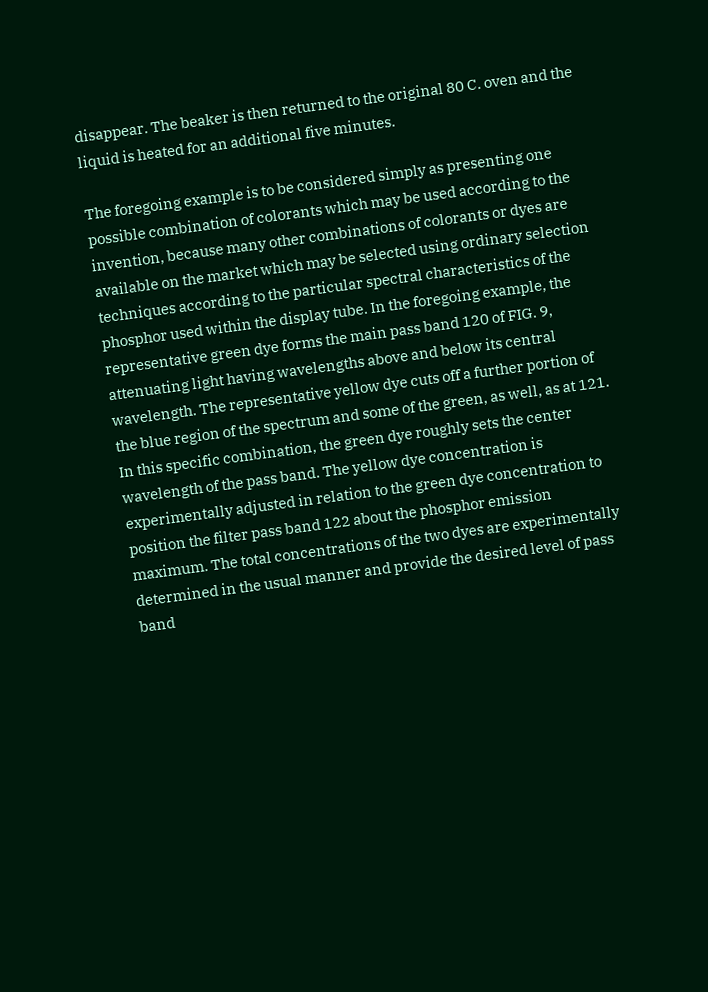disappear. The beaker is then returned to the original 80 C. oven and the liquid is heated for an additional five minutes.

The foregoing example is to be considered simply as presenting one possible combination of colorants which may be used according to the invention, because many other combinations of colorants or dyes are available on the market which may be selected using ordinary selection techniques according to the particular spectral characteristics of the phosphor used within the display tube. In the foregoing example, the representative green dye forms the main pass band 120 of FIG. 9, attenuating light having wavelengths above and below its central wavelength. The representative yellow dye cuts off a further portion of the blue region of the spectrum and some of the green, as well, as at 121. In this specific combination, the green dye roughly sets the center wavelength of the pass band. The yellow dye concentration is experimentally adjusted in relation to the green dye concentration to position the filter pass band 122 about the phosphor emission maximum. The total concentrations of the two dyes are experimentally determined in the usual manner and provide the desired level of pass band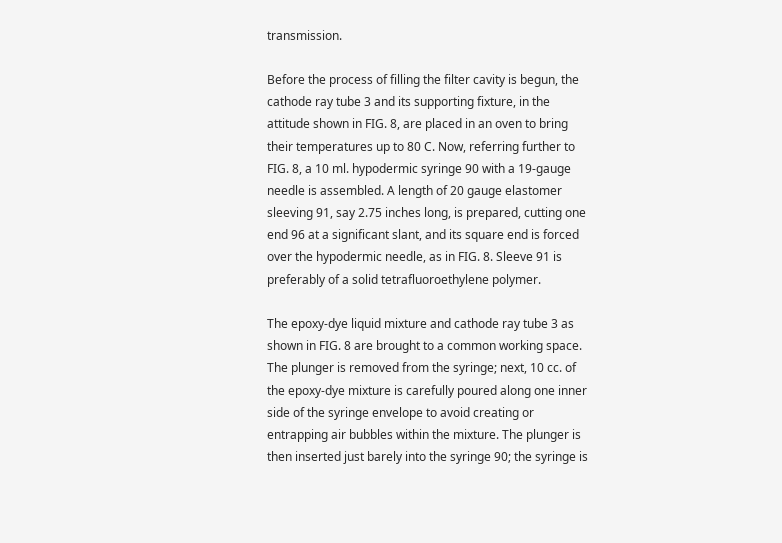transmission.

Before the process of filling the filter cavity is begun, the cathode ray tube 3 and its supporting fixture, in the attitude shown in FIG. 8, are placed in an oven to bring their temperatures up to 80 C. Now, referring further to FIG. 8, a 10 ml. hypodermic syringe 90 with a 19-gauge needle is assembled. A length of 20 gauge elastomer sleeving 91, say 2.75 inches long, is prepared, cutting one end 96 at a significant slant, and its square end is forced over the hypodermic needle, as in FIG. 8. Sleeve 91 is preferably of a solid tetrafluoroethylene polymer.

The epoxy-dye liquid mixture and cathode ray tube 3 as shown in FIG. 8 are brought to a common working space. The plunger is removed from the syringe; next, 10 cc. of the epoxy-dye mixture is carefully poured along one inner side of the syringe envelope to avoid creating or entrapping air bubbles within the mixture. The plunger is then inserted just barely into the syringe 90; the syringe is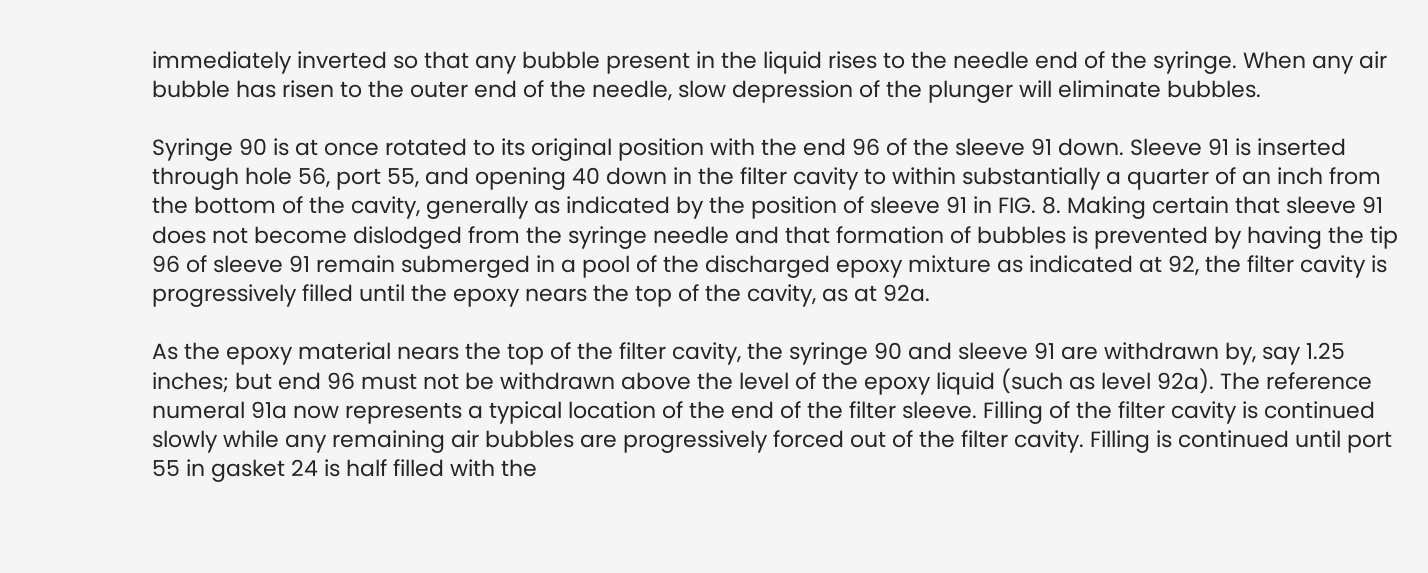immediately inverted so that any bubble present in the liquid rises to the needle end of the syringe. When any air bubble has risen to the outer end of the needle, slow depression of the plunger will eliminate bubbles.

Syringe 90 is at once rotated to its original position with the end 96 of the sleeve 91 down. Sleeve 91 is inserted through hole 56, port 55, and opening 40 down in the filter cavity to within substantially a quarter of an inch from the bottom of the cavity, generally as indicated by the position of sleeve 91 in FIG. 8. Making certain that sleeve 91 does not become dislodged from the syringe needle and that formation of bubbles is prevented by having the tip 96 of sleeve 91 remain submerged in a pool of the discharged epoxy mixture as indicated at 92, the filter cavity is progressively filled until the epoxy nears the top of the cavity, as at 92a.

As the epoxy material nears the top of the filter cavity, the syringe 90 and sleeve 91 are withdrawn by, say 1.25 inches; but end 96 must not be withdrawn above the level of the epoxy liquid (such as level 92a). The reference numeral 91a now represents a typical location of the end of the filter sleeve. Filling of the filter cavity is continued slowly while any remaining air bubbles are progressively forced out of the filter cavity. Filling is continued until port 55 in gasket 24 is half filled with the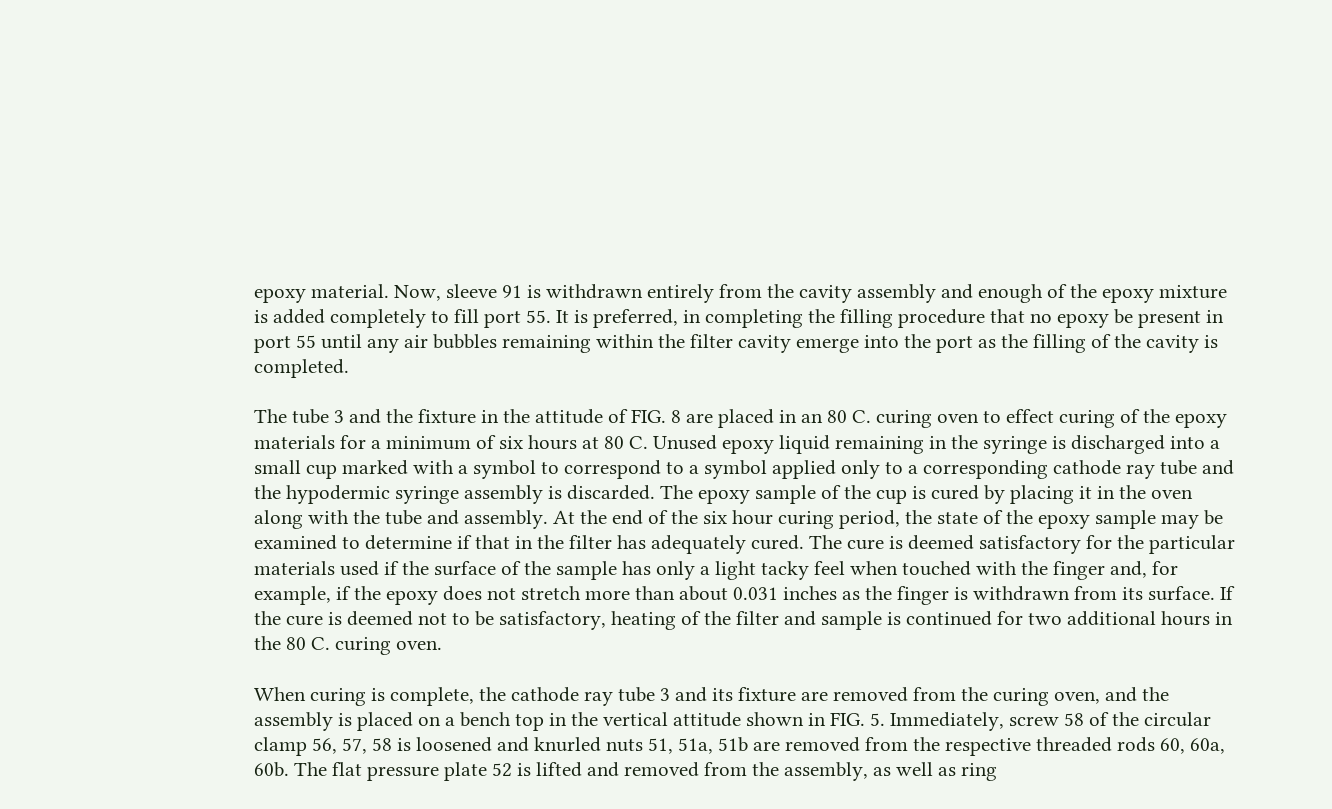epoxy material. Now, sleeve 91 is withdrawn entirely from the cavity assembly and enough of the epoxy mixture is added completely to fill port 55. It is preferred, in completing the filling procedure that no epoxy be present in port 55 until any air bubbles remaining within the filter cavity emerge into the port as the filling of the cavity is completed.

The tube 3 and the fixture in the attitude of FIG. 8 are placed in an 80 C. curing oven to effect curing of the epoxy materials for a minimum of six hours at 80 C. Unused epoxy liquid remaining in the syringe is discharged into a small cup marked with a symbol to correspond to a symbol applied only to a corresponding cathode ray tube and the hypodermic syringe assembly is discarded. The epoxy sample of the cup is cured by placing it in the oven along with the tube and assembly. At the end of the six hour curing period, the state of the epoxy sample may be examined to determine if that in the filter has adequately cured. The cure is deemed satisfactory for the particular materials used if the surface of the sample has only a light tacky feel when touched with the finger and, for example, if the epoxy does not stretch more than about 0.031 inches as the finger is withdrawn from its surface. If the cure is deemed not to be satisfactory, heating of the filter and sample is continued for two additional hours in the 80 C. curing oven.

When curing is complete, the cathode ray tube 3 and its fixture are removed from the curing oven, and the assembly is placed on a bench top in the vertical attitude shown in FIG. 5. Immediately, screw 58 of the circular clamp 56, 57, 58 is loosened and knurled nuts 51, 51a, 51b are removed from the respective threaded rods 60, 60a, 60b. The flat pressure plate 52 is lifted and removed from the assembly, as well as ring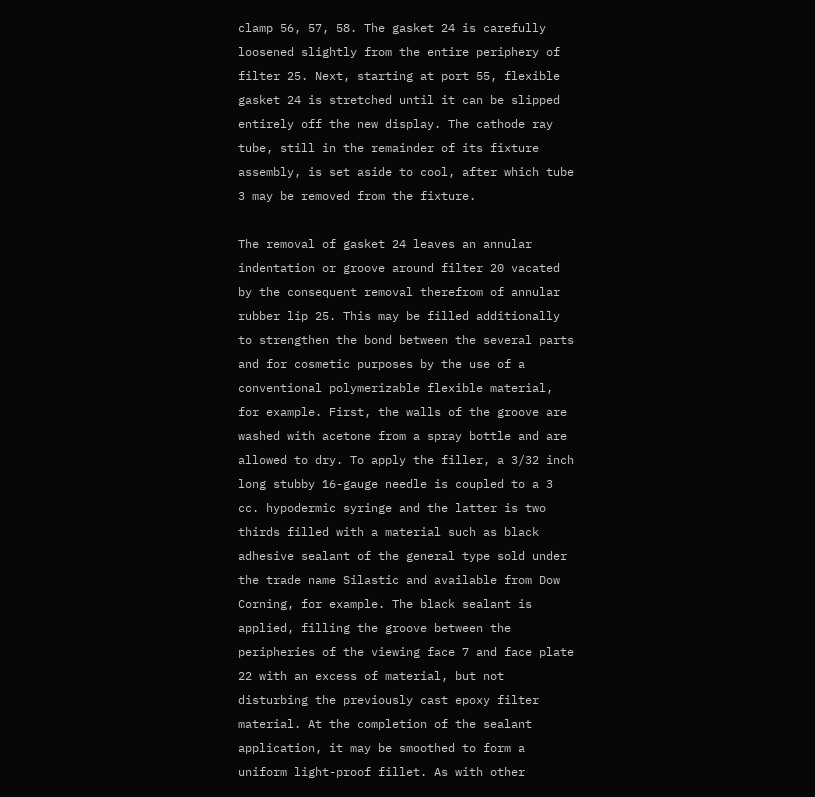clamp 56, 57, 58. The gasket 24 is carefully loosened slightly from the entire periphery of filter 25. Next, starting at port 55, flexible gasket 24 is stretched until it can be slipped entirely off the new display. The cathode ray tube, still in the remainder of its fixture assembly, is set aside to cool, after which tube 3 may be removed from the fixture.

The removal of gasket 24 leaves an annular indentation or groove around filter 20 vacated by the consequent removal therefrom of annular rubber lip 25. This may be filled additionally to strengthen the bond between the several parts and for cosmetic purposes by the use of a conventional polymerizable flexible material, for example. First, the walls of the groove are washed with acetone from a spray bottle and are allowed to dry. To apply the filler, a 3/32 inch long stubby 16-gauge needle is coupled to a 3 cc. hypodermic syringe and the latter is two thirds filled with a material such as black adhesive sealant of the general type sold under the trade name Silastic and available from Dow Corning, for example. The black sealant is applied, filling the groove between the peripheries of the viewing face 7 and face plate 22 with an excess of material, but not disturbing the previously cast epoxy filter material. At the completion of the sealant application, it may be smoothed to form a uniform light-proof fillet. As with other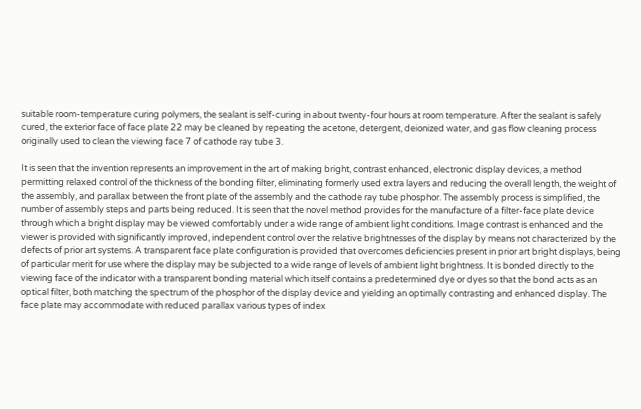suitable room-temperature curing polymers, the sealant is self-curing in about twenty-four hours at room temperature. After the sealant is safely cured, the exterior face of face plate 22 may be cleaned by repeating the acetone, detergent, deionized water, and gas flow cleaning process originally used to clean the viewing face 7 of cathode ray tube 3.

It is seen that the invention represents an improvement in the art of making bright, contrast enhanced, electronic display devices, a method permitting relaxed control of the thickness of the bonding filter, eliminating formerly used extra layers and reducing the overall length, the weight of the assembly, and parallax between the front plate of the assembly and the cathode ray tube phosphor. The assembly process is simplified, the number of assembly steps and parts being reduced. It is seen that the novel method provides for the manufacture of a filter-face plate device through which a bright display may be viewed comfortably under a wide range of ambient light conditions. Image contrast is enhanced and the viewer is provided with significantly improved, independent control over the relative brightnesses of the display by means not characterized by the defects of prior art systems. A transparent face plate configuration is provided that overcomes deficiencies present in prior art bright displays, being of particular merit for use where the display may be subjected to a wide range of levels of ambient light brightness. It is bonded directly to the viewing face of the indicator with a transparent bonding material which itself contains a predetermined dye or dyes so that the bond acts as an optical filter, both matching the spectrum of the phosphor of the display device and yielding an optimally contrasting and enhanced display. The face plate may accommodate with reduced parallax various types of index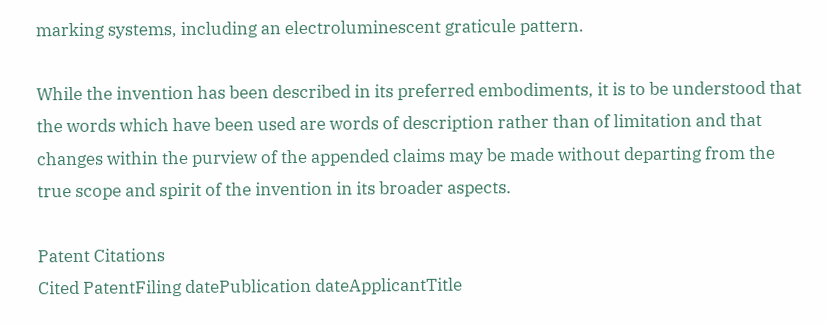marking systems, including an electroluminescent graticule pattern.

While the invention has been described in its preferred embodiments, it is to be understood that the words which have been used are words of description rather than of limitation and that changes within the purview of the appended claims may be made without departing from the true scope and spirit of the invention in its broader aspects.

Patent Citations
Cited PatentFiling datePublication dateApplicantTitle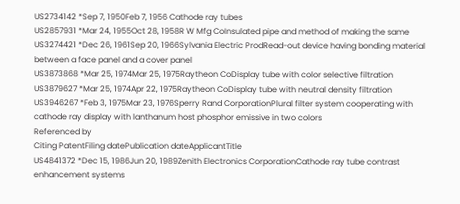US2734142 *Sep 7, 1950Feb 7, 1956 Cathode ray tubes
US2857931 *Mar 24, 1955Oct 28, 1958R W Mfg CoInsulated pipe and method of making the same
US3274421 *Dec 26, 1961Sep 20, 1966Sylvania Electric ProdRead-out device having bonding material between a face panel and a cover panel
US3873868 *Mar 25, 1974Mar 25, 1975Raytheon CoDisplay tube with color selective filtration
US3879627 *Mar 25, 1974Apr 22, 1975Raytheon CoDisplay tube with neutral density filtration
US3946267 *Feb 3, 1975Mar 23, 1976Sperry Rand CorporationPlural filter system cooperating with cathode ray display with lanthanum host phosphor emissive in two colors
Referenced by
Citing PatentFiling datePublication dateApplicantTitle
US4841372 *Dec 15, 1986Jun 20, 1989Zenith Electronics CorporationCathode ray tube contrast enhancement systems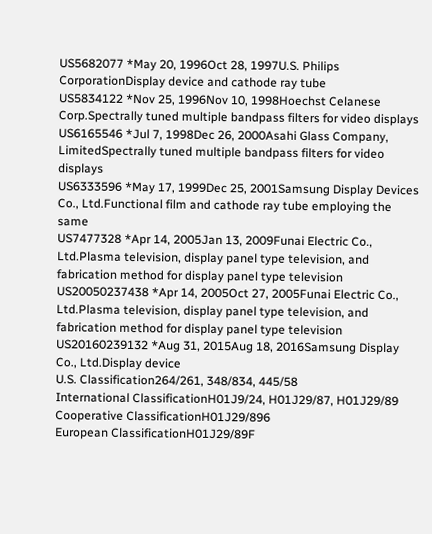US5682077 *May 20, 1996Oct 28, 1997U.S. Philips CorporationDisplay device and cathode ray tube
US5834122 *Nov 25, 1996Nov 10, 1998Hoechst Celanese Corp.Spectrally tuned multiple bandpass filters for video displays
US6165546 *Jul 7, 1998Dec 26, 2000Asahi Glass Company, LimitedSpectrally tuned multiple bandpass filters for video displays
US6333596 *May 17, 1999Dec 25, 2001Samsung Display Devices Co., Ltd.Functional film and cathode ray tube employing the same
US7477328 *Apr 14, 2005Jan 13, 2009Funai Electric Co., Ltd.Plasma television, display panel type television, and fabrication method for display panel type television
US20050237438 *Apr 14, 2005Oct 27, 2005Funai Electric Co., Ltd.Plasma television, display panel type television, and fabrication method for display panel type television
US20160239132 *Aug 31, 2015Aug 18, 2016Samsung Display Co., Ltd.Display device
U.S. Classification264/261, 348/834, 445/58
International ClassificationH01J9/24, H01J29/87, H01J29/89
Cooperative ClassificationH01J29/896
European ClassificationH01J29/89F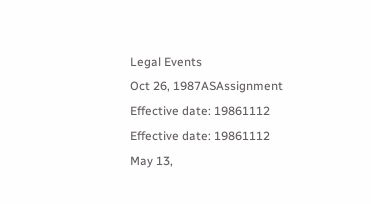Legal Events
Oct 26, 1987ASAssignment
Effective date: 19861112
Effective date: 19861112
May 13,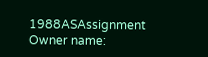1988ASAssignment
Owner name: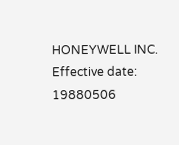HONEYWELL INC.
Effective date: 19880506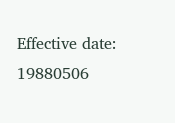Effective date: 19880506